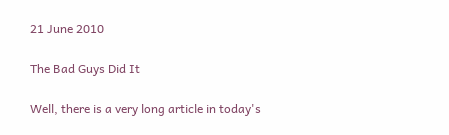21 June 2010

The Bad Guys Did It

Well, there is a very long article in today's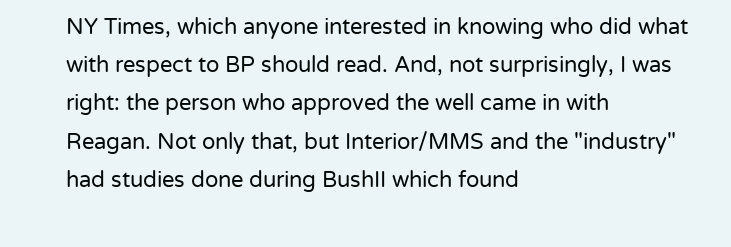NY Times, which anyone interested in knowing who did what with respect to BP should read. And, not surprisingly, I was right: the person who approved the well came in with Reagan. Not only that, but Interior/MMS and the "industry" had studies done during BushII which found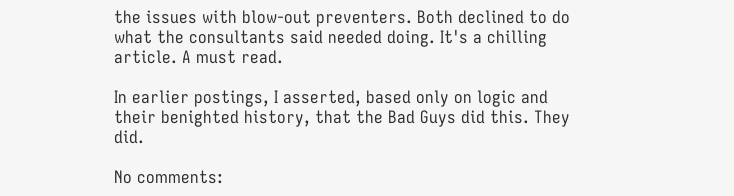the issues with blow-out preventers. Both declined to do what the consultants said needed doing. It's a chilling article. A must read.

In earlier postings, I asserted, based only on logic and their benighted history, that the Bad Guys did this. They did.

No comments: